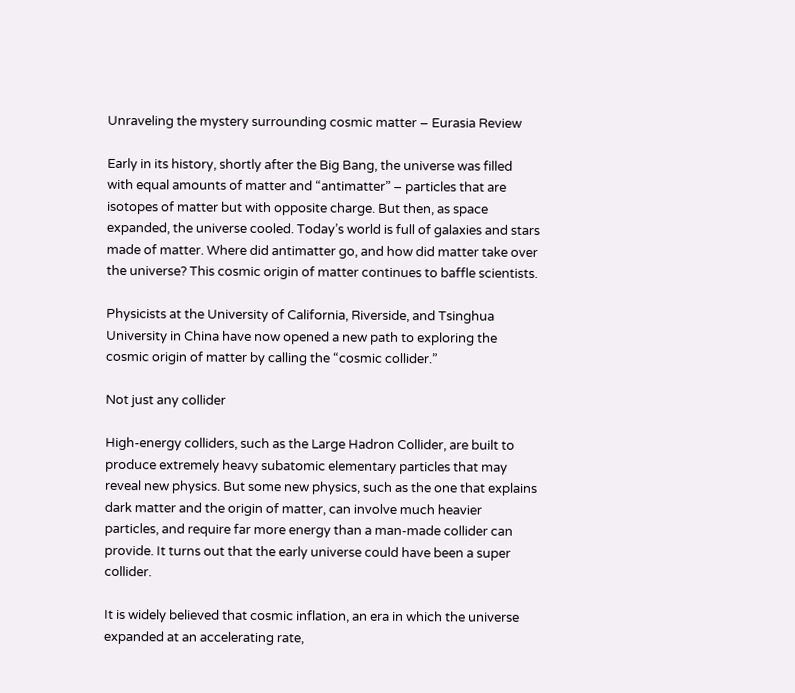Unraveling the mystery surrounding cosmic matter – Eurasia Review

Early in its history, shortly after the Big Bang, the universe was filled with equal amounts of matter and “antimatter” – particles that are isotopes of matter but with opposite charge. But then, as space expanded, the universe cooled. Today’s world is full of galaxies and stars made of matter. Where did antimatter go, and how did matter take over the universe? This cosmic origin of matter continues to baffle scientists.

Physicists at the University of California, Riverside, and Tsinghua University in China have now opened a new path to exploring the cosmic origin of matter by calling the “cosmic collider.”

Not just any collider

High-energy colliders, such as the Large Hadron Collider, are built to produce extremely heavy subatomic elementary particles that may reveal new physics. But some new physics, such as the one that explains dark matter and the origin of matter, can involve much heavier particles, and require far more energy than a man-made collider can provide. It turns out that the early universe could have been a super collider.

It is widely believed that cosmic inflation, an era in which the universe expanded at an accelerating rate,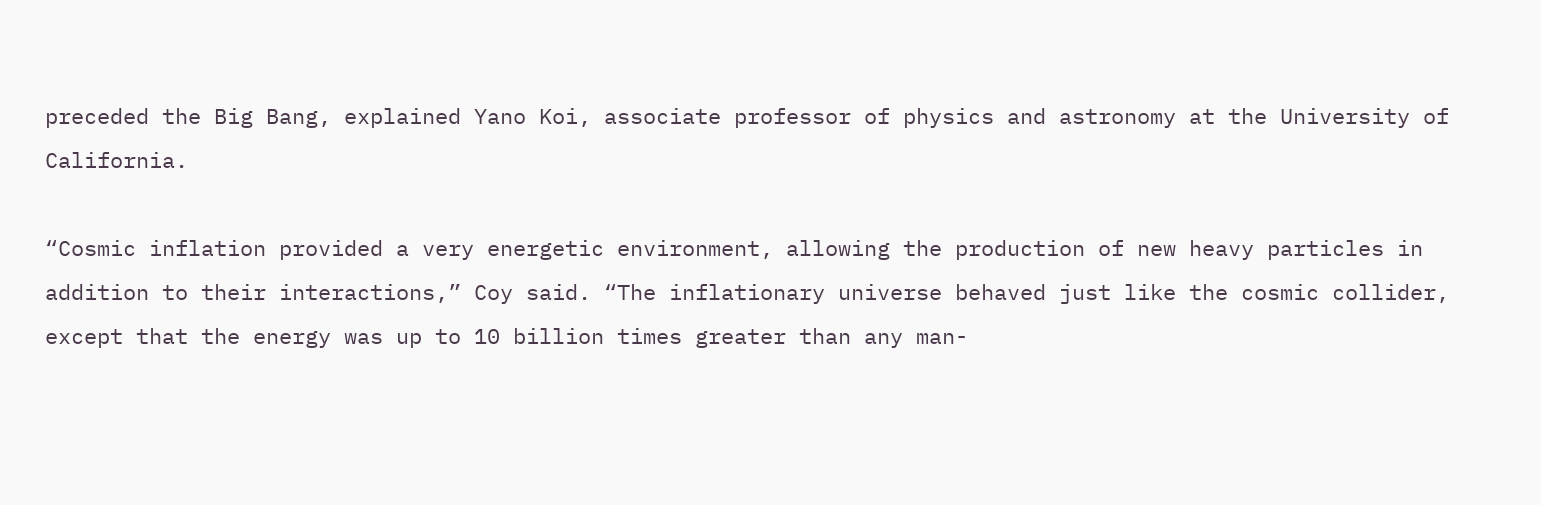preceded the Big Bang, explained Yano Koi, associate professor of physics and astronomy at the University of California.

“Cosmic inflation provided a very energetic environment, allowing the production of new heavy particles in addition to their interactions,” Coy said. “The inflationary universe behaved just like the cosmic collider, except that the energy was up to 10 billion times greater than any man-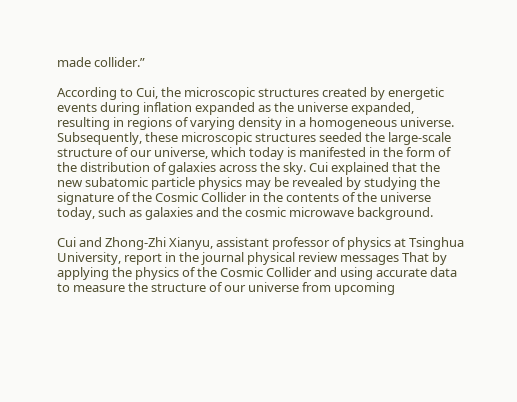made collider.”

According to Cui, the microscopic structures created by energetic events during inflation expanded as the universe expanded, resulting in regions of varying density in a homogeneous universe. Subsequently, these microscopic structures seeded the large-scale structure of our universe, which today is manifested in the form of the distribution of galaxies across the sky. Cui explained that the new subatomic particle physics may be revealed by studying the signature of the Cosmic Collider in the contents of the universe today, such as galaxies and the cosmic microwave background.

Cui and Zhong-Zhi Xianyu, assistant professor of physics at Tsinghua University, report in the journal physical review messages That by applying the physics of the Cosmic Collider and using accurate data to measure the structure of our universe from upcoming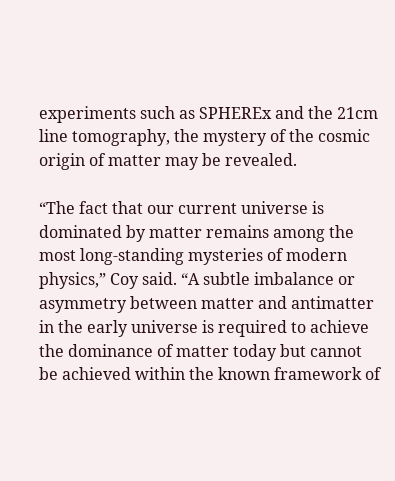experiments such as SPHEREx and the 21cm line tomography, the mystery of the cosmic origin of matter may be revealed.

“The fact that our current universe is dominated by matter remains among the most long-standing mysteries of modern physics,” Coy said. “A subtle imbalance or asymmetry between matter and antimatter in the early universe is required to achieve the dominance of matter today but cannot be achieved within the known framework of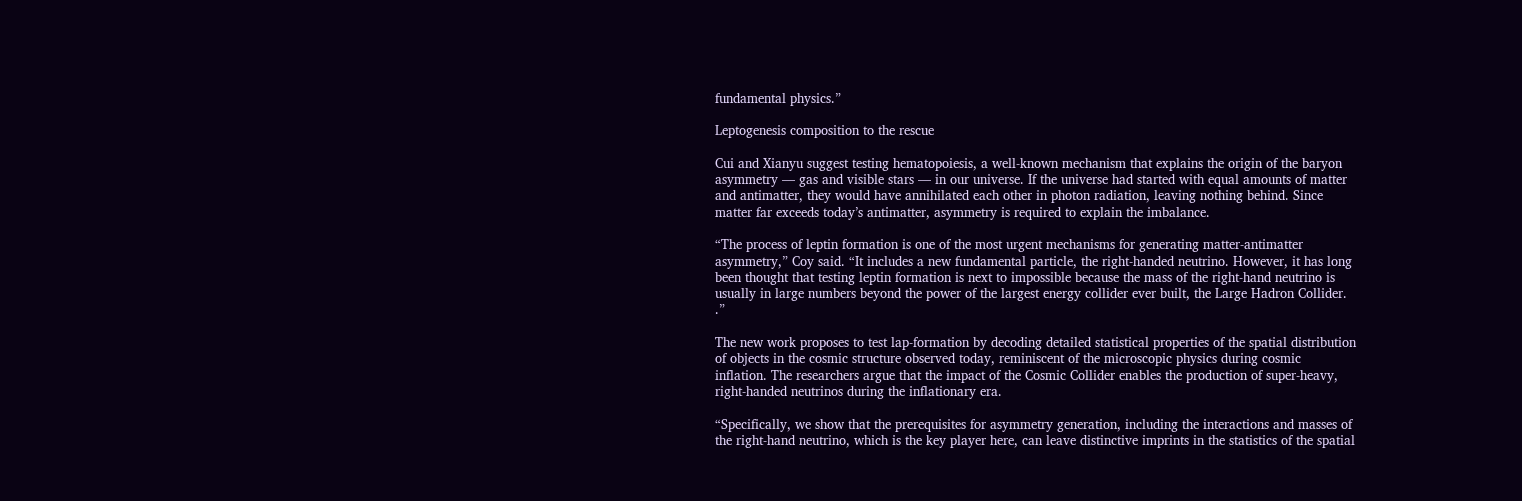fundamental physics.”

Leptogenesis composition to the rescue

Cui and Xianyu suggest testing hematopoiesis, a well-known mechanism that explains the origin of the baryon asymmetry — gas and visible stars — in our universe. If the universe had started with equal amounts of matter and antimatter, they would have annihilated each other in photon radiation, leaving nothing behind. Since matter far exceeds today’s antimatter, asymmetry is required to explain the imbalance.

“The process of leptin formation is one of the most urgent mechanisms for generating matter-antimatter asymmetry,” Coy said. “It includes a new fundamental particle, the right-handed neutrino. However, it has long been thought that testing leptin formation is next to impossible because the mass of the right-hand neutrino is usually in large numbers beyond the power of the largest energy collider ever built, the Large Hadron Collider. .”

The new work proposes to test lap-formation by decoding detailed statistical properties of the spatial distribution of objects in the cosmic structure observed today, reminiscent of the microscopic physics during cosmic inflation. The researchers argue that the impact of the Cosmic Collider enables the production of super-heavy, right-handed neutrinos during the inflationary era.

“Specifically, we show that the prerequisites for asymmetry generation, including the interactions and masses of the right-hand neutrino, which is the key player here, can leave distinctive imprints in the statistics of the spatial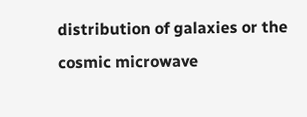distribution of galaxies or the cosmic microwave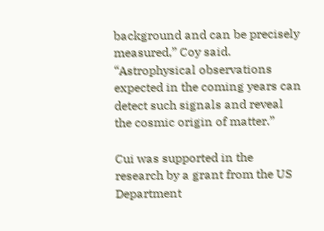background and can be precisely measured,” Coy said. “Astrophysical observations expected in the coming years can detect such signals and reveal the cosmic origin of matter.”

Cui was supported in the research by a grant from the US Department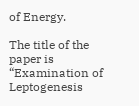of Energy.

The title of the paper is “Examination of Leptogenesis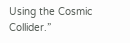Using the Cosmic Collider.”